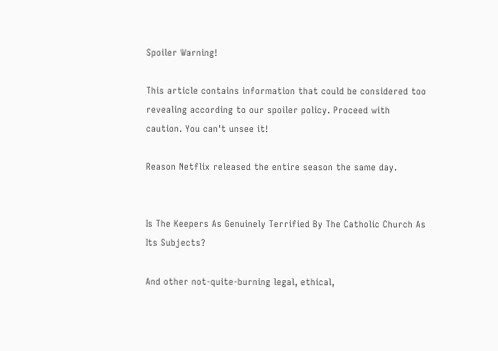Spoiler Warning!

This article contains information that could be considered too revealing according to our spoiler policy. Proceed with caution. You can't unsee it!

Reason Netflix released the entire season the same day.


Is The Keepers As Genuinely Terrified By The Catholic Church As Its Subjects?

And other not-quite-burning legal, ethical,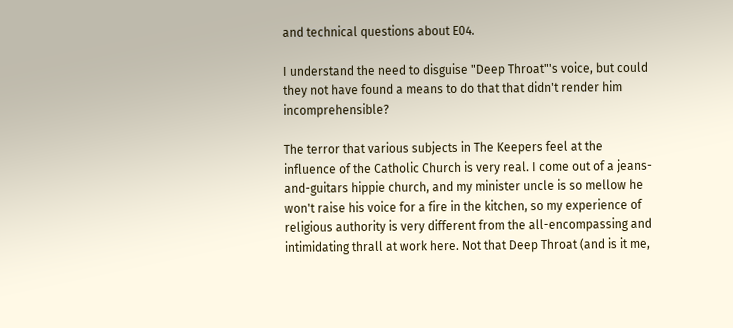and technical questions about E04.

I understand the need to disguise "Deep Throat"'s voice, but could they not have found a means to do that that didn't render him incomprehensible?

The terror that various subjects in The Keepers feel at the influence of the Catholic Church is very real. I come out of a jeans-and-guitars hippie church, and my minister uncle is so mellow he won't raise his voice for a fire in the kitchen, so my experience of religious authority is very different from the all-encompassing and intimidating thrall at work here. Not that Deep Throat (and is it me,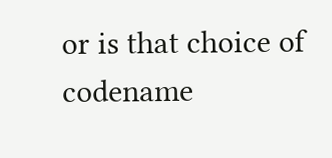or is that choice of codename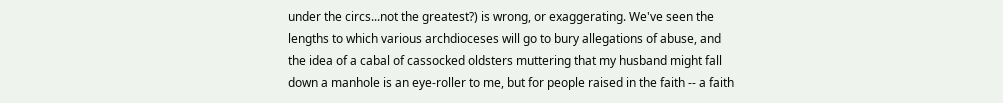under the circs...not the greatest?) is wrong, or exaggerating. We've seen the lengths to which various archdioceses will go to bury allegations of abuse, and the idea of a cabal of cassocked oldsters muttering that my husband might fall down a manhole is an eye-roller to me, but for people raised in the faith -- a faith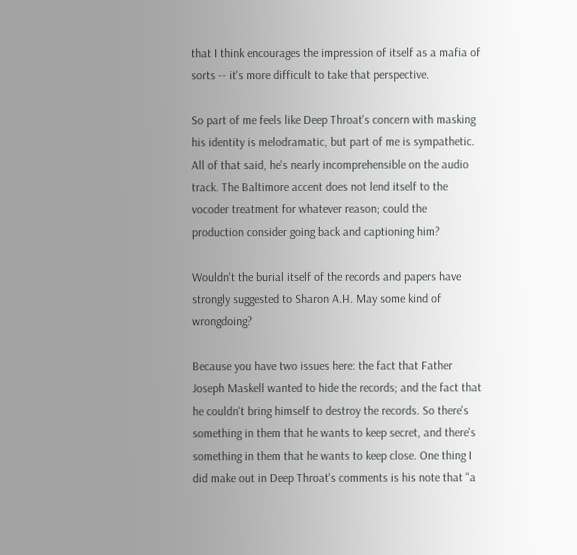that I think encourages the impression of itself as a mafia of sorts -- it's more difficult to take that perspective.

So part of me feels like Deep Throat's concern with masking his identity is melodramatic, but part of me is sympathetic. All of that said, he's nearly incomprehensible on the audio track. The Baltimore accent does not lend itself to the vocoder treatment for whatever reason; could the production consider going back and captioning him?

Wouldn't the burial itself of the records and papers have strongly suggested to Sharon A.H. May some kind of wrongdoing?

Because you have two issues here: the fact that Father Joseph Maskell wanted to hide the records; and the fact that he couldn't bring himself to destroy the records. So there's something in them that he wants to keep secret, and there's something in them that he wants to keep close. One thing I did make out in Deep Throat's comments is his note that "a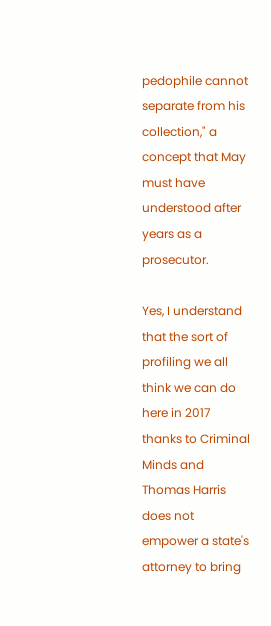pedophile cannot separate from his collection," a concept that May must have understood after years as a prosecutor.

Yes, I understand that the sort of profiling we all think we can do here in 2017 thanks to Criminal Minds and Thomas Harris does not empower a state's attorney to bring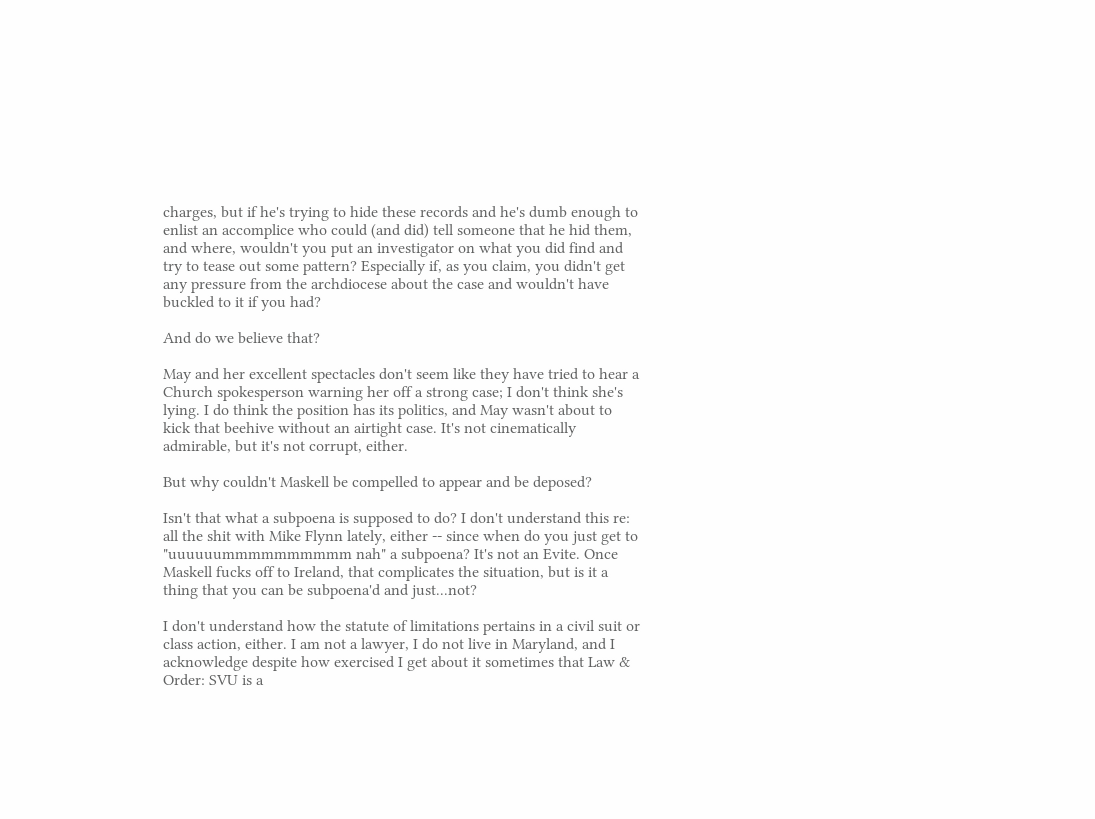charges, but if he's trying to hide these records and he's dumb enough to enlist an accomplice who could (and did) tell someone that he hid them, and where, wouldn't you put an investigator on what you did find and try to tease out some pattern? Especially if, as you claim, you didn't get any pressure from the archdiocese about the case and wouldn't have buckled to it if you had?

And do we believe that?

May and her excellent spectacles don't seem like they have tried to hear a Church spokesperson warning her off a strong case; I don't think she's lying. I do think the position has its politics, and May wasn't about to kick that beehive without an airtight case. It's not cinematically admirable, but it's not corrupt, either.

But why couldn't Maskell be compelled to appear and be deposed?

Isn't that what a subpoena is supposed to do? I don't understand this re: all the shit with Mike Flynn lately, either -- since when do you just get to "uuuuuummmmmmmmmm nah" a subpoena? It's not an Evite. Once Maskell fucks off to Ireland, that complicates the situation, but is it a thing that you can be subpoena'd and just...not?

I don't understand how the statute of limitations pertains in a civil suit or class action, either. I am not a lawyer, I do not live in Maryland, and I acknowledge despite how exercised I get about it sometimes that Law & Order: SVU is a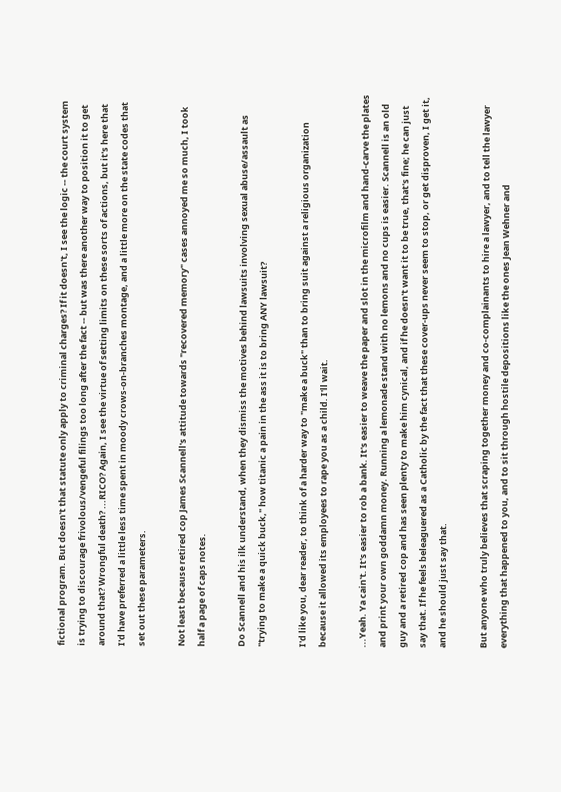fictional program. But doesn't that statute only apply to criminal charges? If it doesn't, I see the logic -- the court system is trying to discourage frivolous/vengeful filings too long after the fact -- but was there another way to position it to get around that? Wrongful death? ...RICO? Again, I see the virtue of setting limits on these sorts of actions, but it's here that I'd have preferred a little less time spent in moody crows-on-branches montage, and a little more on the state codes that set out these parameters.

Not least because retired cop James Scannell's attitude towards "recovered memory" cases annoyed me so much, I took half a page of caps notes.

Do Scannell and his ilk understand, when they dismiss the motives behind lawsuits involving sexual abuse/assault as "trying to make a quick buck," how titanic a pain in the ass it is to bring ANY lawsuit?

I'd like you, dear reader, to think of a harder way to "make a buck" than to bring suit against a religious organization because it allowed its employees to rape you as a child. I'll wait.

...Yeah. Ya cain't. It's easier to rob a bank. It's easier to weave the paper and slot in the microfilm and hand-carve the plates and print your own goddamn money. Running a lemonade stand with no lemons and no cups is easier. Scannell is an old guy and a retired cop and has seen plenty to make him cynical, and if he doesn't want it to be true, that's fine; he can just say that. If he feels beleaguered as a Catholic by the fact that these cover-ups never seem to stop, or get disproven, I get it, and he should just say that.

But anyone who truly believes that scraping together money and co-complainants to hire a lawyer, and to tell the lawyer everything that happened to you, and to sit through hostile depositions like the ones Jean Wehner and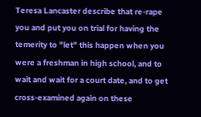Teresa Lancaster describe that re-rape you and put you on trial for having the temerity to "let" this happen when you were a freshman in high school, and to wait and wait for a court date, and to get cross-examined again on these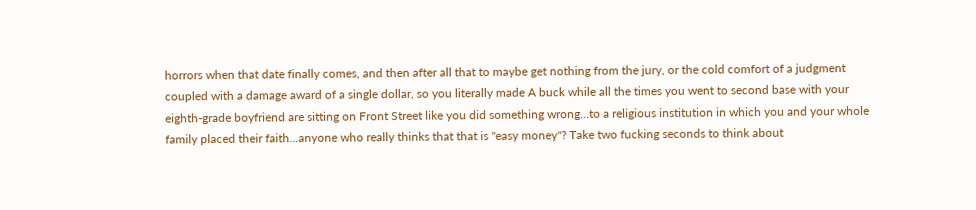horrors when that date finally comes, and then after all that to maybe get nothing from the jury, or the cold comfort of a judgment coupled with a damage award of a single dollar, so you literally made A buck while all the times you went to second base with your eighth-grade boyfriend are sitting on Front Street like you did something wrong...to a religious institution in which you and your whole family placed their faith...anyone who really thinks that that is "easy money"? Take two fucking seconds to think about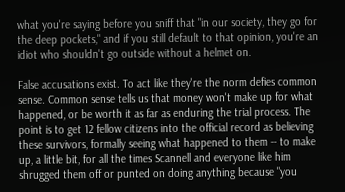what you're saying before you sniff that "in our society, they go for the deep pockets," and if you still default to that opinion, you're an idiot who shouldn't go outside without a helmet on.

False accusations exist. To act like they're the norm defies common sense. Common sense tells us that money won't make up for what happened, or be worth it as far as enduring the trial process. The point is to get 12 fellow citizens into the official record as believing these survivors, formally seeing what happened to them -- to make up, a little bit, for all the times Scannell and everyone like him shrugged them off or punted on doing anything because "you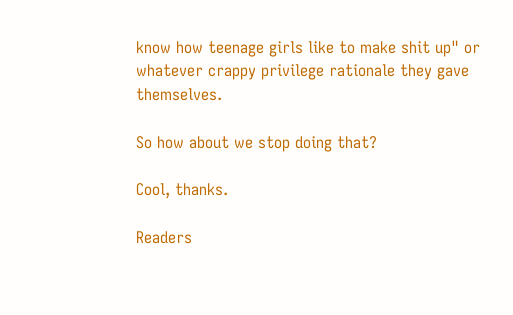know how teenage girls like to make shit up" or whatever crappy privilege rationale they gave themselves.

So how about we stop doing that?

Cool, thanks.

Readers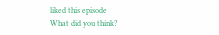liked this episode
What did you think?